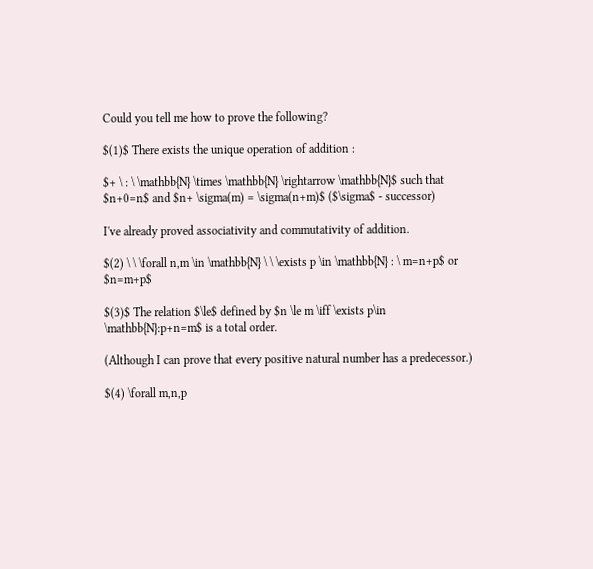Could you tell me how to prove the following?

$(1)$ There exists the unique operation of addition :

$+ \ : \ \mathbb{N} \times \mathbb{N} \rightarrow \mathbb{N}$ such that $n+0=n$ and $n+ \sigma(m) = \sigma(n+m)$ ($\sigma$ - successor)

I've already proved associativity and commutativity of addition.

$(2) \ \ \forall n,m \in \mathbb{N} \ \ \exists p \in \mathbb{N} : \ m=n+p$ or $n=m+p$

$(3)$ The relation $\le$ defined by $n \le m \iff \exists p\in \mathbb{N}:p+n=m$ is a total order.

(Although I can prove that every positive natural number has a predecessor.)

$(4) \forall m,n,p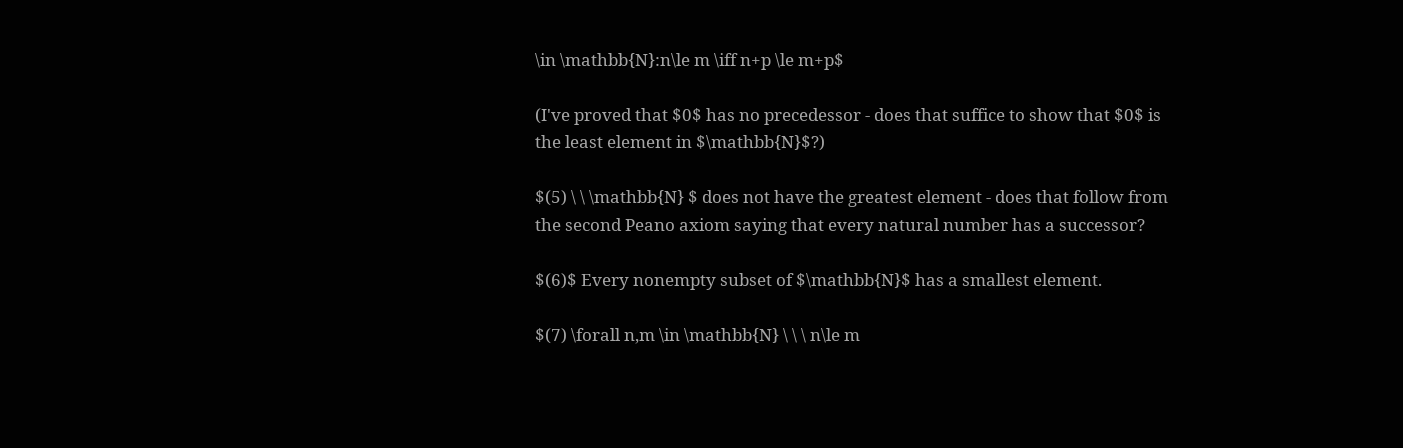\in \mathbb{N}:n\le m \iff n+p \le m+p$

(I've proved that $0$ has no precedessor - does that suffice to show that $0$ is the least element in $\mathbb{N}$?)

$(5) \ \ \mathbb{N} $ does not have the greatest element - does that follow from the second Peano axiom saying that every natural number has a successor?

$(6)$ Every nonempty subset of $\mathbb{N}$ has a smallest element.

$(7) \forall n,m \in \mathbb{N} \ \ \ n\le m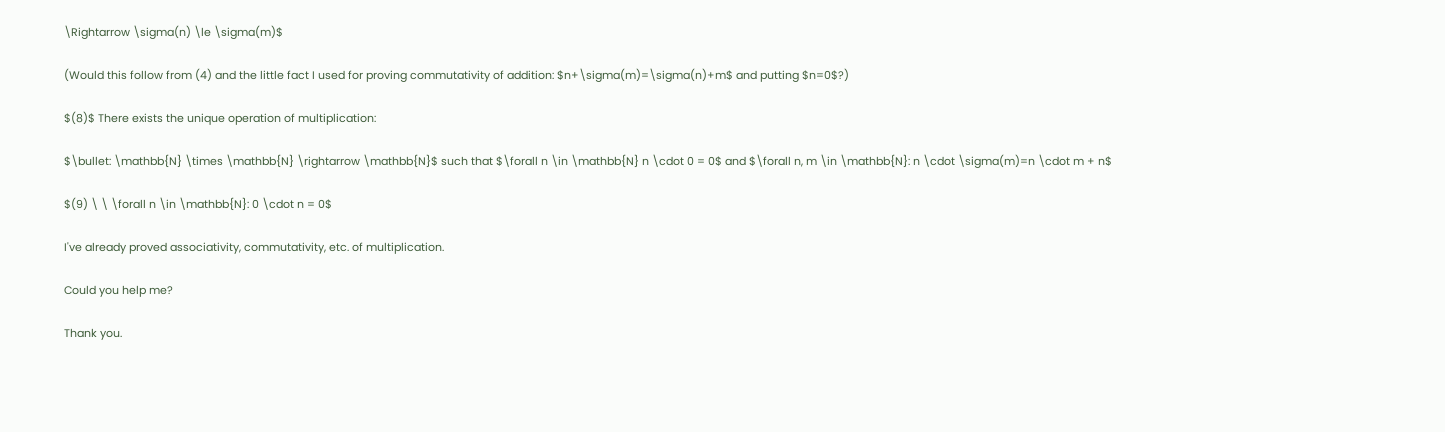\Rightarrow \sigma(n) \le \sigma(m)$

(Would this follow from (4) and the little fact I used for proving commutativity of addition: $n+\sigma(m)=\sigma(n)+m$ and putting $n=0$?)

$(8)$ There exists the unique operation of multiplication:

$\bullet: \mathbb{N} \times \mathbb{N} \rightarrow \mathbb{N}$ such that $\forall n \in \mathbb{N} n \cdot 0 = 0$ and $\forall n, m \in \mathbb{N}: n \cdot \sigma(m)=n \cdot m + n$

$(9) \ \ \forall n \in \mathbb{N}: 0 \cdot n = 0$

I've already proved associativity, commutativity, etc. of multiplication.

Could you help me?

Thank you.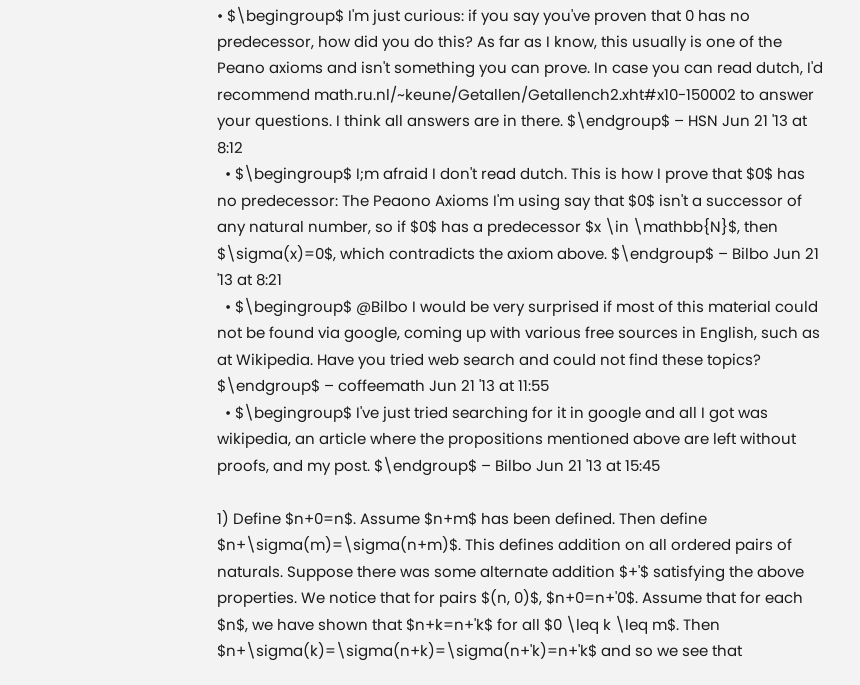• $\begingroup$ I'm just curious: if you say you've proven that 0 has no predecessor, how did you do this? As far as I know, this usually is one of the Peano axioms and isn't something you can prove. In case you can read dutch, I'd recommend math.ru.nl/~keune/Getallen/Getallench2.xht#x10-150002 to answer your questions. I think all answers are in there. $\endgroup$ – HSN Jun 21 '13 at 8:12
  • $\begingroup$ I;m afraid I don't read dutch. This is how I prove that $0$ has no predecessor: The Peaono Axioms I'm using say that $0$ isn't a successor of any natural number, so if $0$ has a predecessor $x \in \mathbb{N}$, then $\sigma(x)=0$, which contradicts the axiom above. $\endgroup$ – Bilbo Jun 21 '13 at 8:21
  • $\begingroup$ @Bilbo I would be very surprised if most of this material could not be found via google, coming up with various free sources in English, such as at Wikipedia. Have you tried web search and could not find these topics? $\endgroup$ – coffeemath Jun 21 '13 at 11:55
  • $\begingroup$ I've just tried searching for it in google and all I got was wikipedia, an article where the propositions mentioned above are left without proofs, and my post. $\endgroup$ – Bilbo Jun 21 '13 at 15:45

1) Define $n+0=n$. Assume $n+m$ has been defined. Then define $n+\sigma(m)=\sigma(n+m)$. This defines addition on all ordered pairs of naturals. Suppose there was some alternate addition $+'$ satisfying the above properties. We notice that for pairs $(n, 0)$, $n+0=n+'0$. Assume that for each $n$, we have shown that $n+k=n+'k$ for all $0 \leq k \leq m$. Then $n+\sigma(k)=\sigma(n+k)=\sigma(n+'k)=n+'k$ and so we see that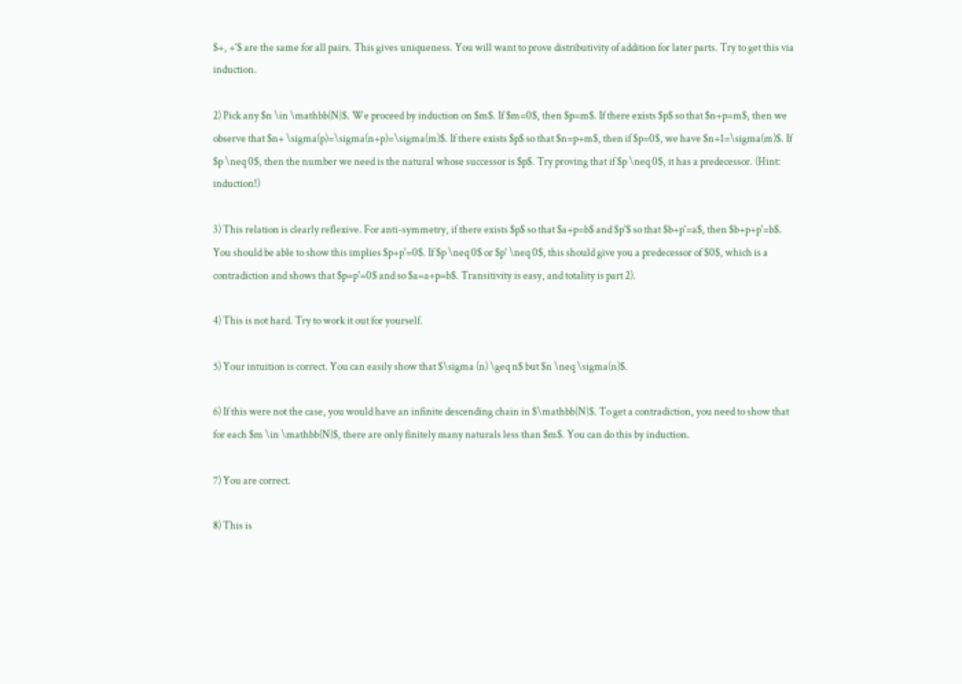$+, +'$ are the same for all pairs. This gives uniqueness. You will want to prove distributivity of addition for later parts. Try to get this via induction.

2) Pick any $n \in \mathbb{N}$. We proceed by induction on $m$. If $m=0$, then $p=m$. If there exists $p$ so that $n+p=m$, then we observe that $n+ \sigma(p)=\sigma(n+p)=\sigma(m)$. If there exists $p$ so that $n=p+m$, then if $p=0$, we have $n+1=\sigma(m)$. If $p \neq 0$, then the number we need is the natural whose successor is $p$. Try proving that if $p \neq 0$, it has a predecessor. (Hint: induction!)

3) This relation is clearly reflexive. For anti-symmetry, if there exists $p$ so that $a+p=b$ and $p'$ so that $b+p'=a$, then $b+p+p'=b$. You should be able to show this implies $p+p'=0$. If $p \neq 0$ or $p' \neq 0$, this should give you a predecessor of $0$, which is a contradiction and shows that $p=p'=0$ and so $a=a+p=b$. Transitivity is easy, and totality is part 2).

4) This is not hard. Try to work it out for yourself.

5) Your intuition is correct. You can easily show that $\sigma (n) \geq n$ but $n \neq \sigma(n)$.

6) If this were not the case, you would have an infinite descending chain in $\mathbb{N}$. To get a contradiction, you need to show that for each $m \in \mathbb{N}$, there are only finitely many naturals less than $m$. You can do this by induction.

7) You are correct.

8) This is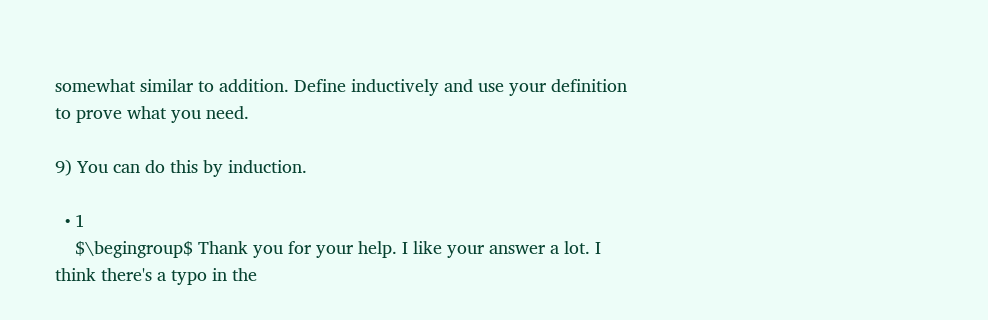somewhat similar to addition. Define inductively and use your definition to prove what you need.

9) You can do this by induction.

  • 1
    $\begingroup$ Thank you for your help. I like your answer a lot. I think there's a typo in the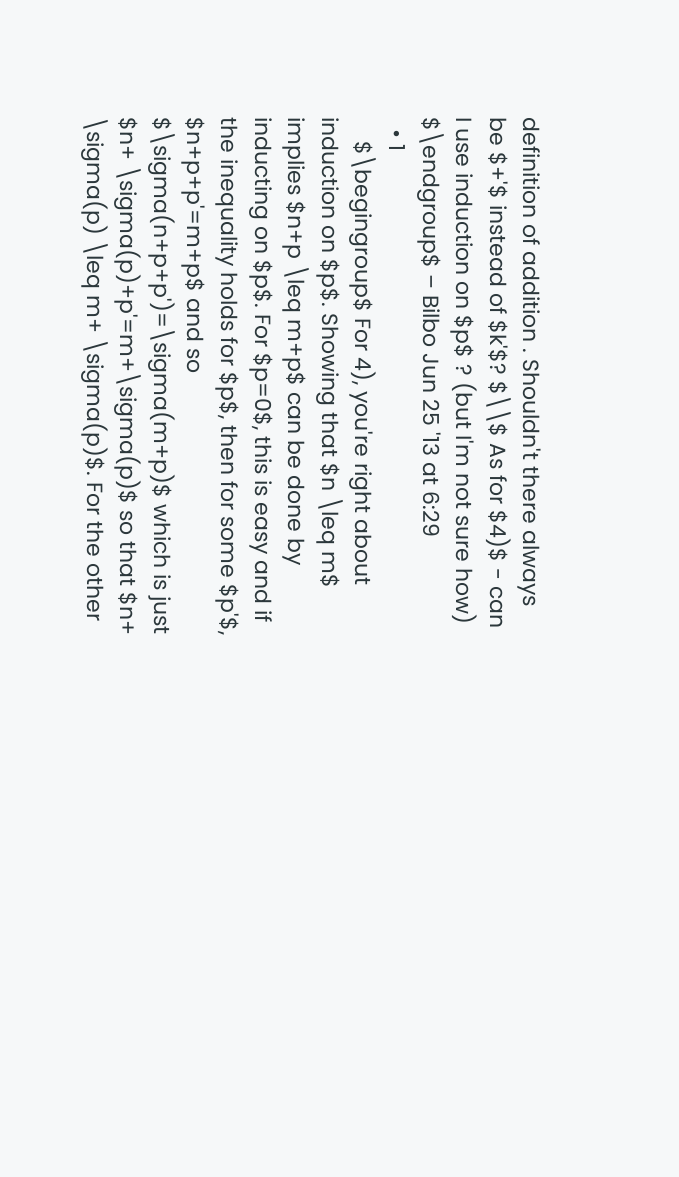definition of addition . Shouldn't there always be $+'$ instead of $k'$? $\\$ As for $4)$ - can I use induction on $p$ ? (but I'm not sure how) $\endgroup$ – Bilbo Jun 25 '13 at 6:29
  • 1
    $\begingroup$ For 4), you're right about induction on $p$. Showing that $n \leq m$ implies $n+p \leq m+p$ can be done by inducting on $p$. For $p=0$, this is easy and if the inequality holds for $p$, then for some $p'$, $n+p+p'=m+p$ and so $\sigma(n+p+p')=\sigma(m+p)$ which is just $n+ \sigma(p)+p'=m+\sigma(p)$ so that $n+ \sigma(p) \leq m+ \sigma(p)$. For the other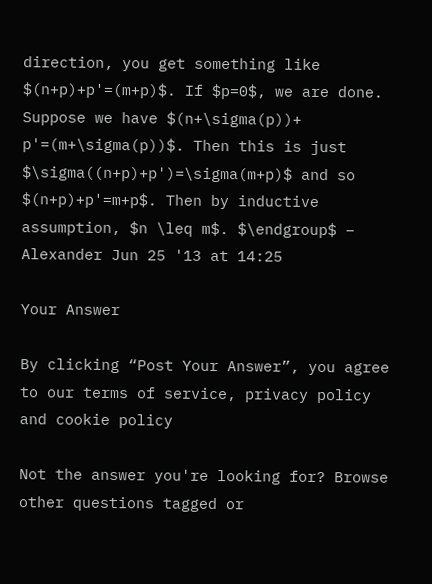direction, you get something like $(n+p)+p'=(m+p)$. If $p=0$, we are done. Suppose we have $(n+\sigma(p))+ p'=(m+\sigma(p))$. Then this is just $\sigma((n+p)+p')=\sigma(m+p)$ and so $(n+p)+p'=m+p$. Then by inductive assumption, $n \leq m$. $\endgroup$ – Alexander Jun 25 '13 at 14:25

Your Answer

By clicking “Post Your Answer”, you agree to our terms of service, privacy policy and cookie policy

Not the answer you're looking for? Browse other questions tagged or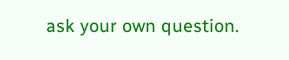ask your own question.